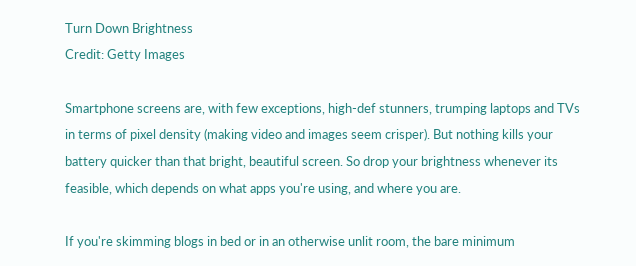Turn Down Brightness
Credit: Getty Images

Smartphone screens are, with few exceptions, high-def stunners, trumping laptops and TVs in terms of pixel density (making video and images seem crisper). But nothing kills your battery quicker than that bright, beautiful screen. So drop your brightness whenever its feasible, which depends on what apps you're using, and where you are.

If you're skimming blogs in bed or in an otherwise unlit room, the bare minimum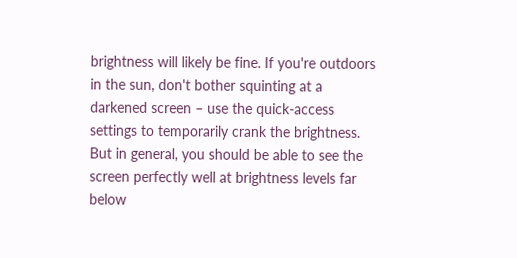brightness will likely be fine. If you're outdoors in the sun, don't bother squinting at a darkened screen – use the quick-access settings to temporarily crank the brightness. But in general, you should be able to see the screen perfectly well at brightness levels far below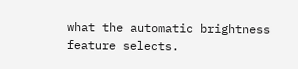what the automatic brightness feature selects.